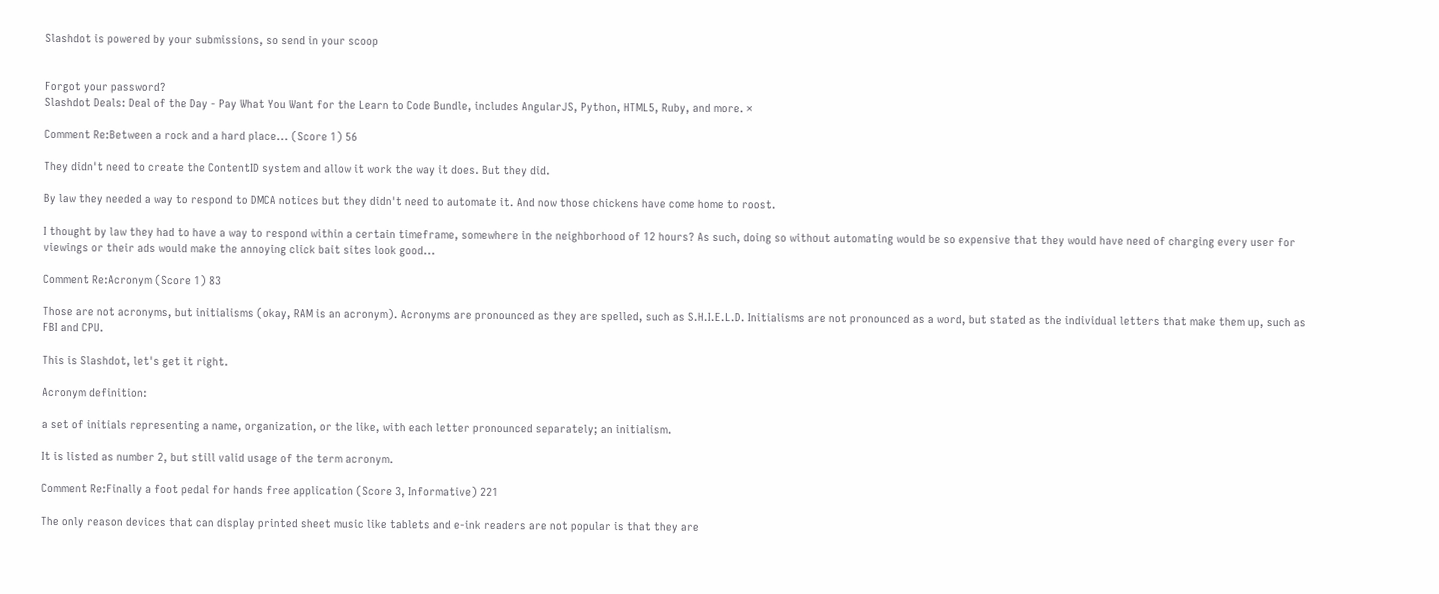Slashdot is powered by your submissions, so send in your scoop


Forgot your password?
Slashdot Deals: Deal of the Day - Pay What You Want for the Learn to Code Bundle, includes AngularJS, Python, HTML5, Ruby, and more. ×

Comment Re:Between a rock and a hard place... (Score 1) 56

They didn't need to create the ContentID system and allow it work the way it does. But they did.

By law they needed a way to respond to DMCA notices but they didn't need to automate it. And now those chickens have come home to roost.

I thought by law they had to have a way to respond within a certain timeframe, somewhere in the neighborhood of 12 hours? As such, doing so without automating would be so expensive that they would have need of charging every user for viewings or their ads would make the annoying click bait sites look good...

Comment Re:Acronym (Score 1) 83

Those are not acronyms, but initialisms (okay, RAM is an acronym). Acronyms are pronounced as they are spelled, such as S.H.I.E.L.D. Initialisms are not pronounced as a word, but stated as the individual letters that make them up, such as FBI and CPU.

This is Slashdot, let's get it right.

Acronym definition:

a set of initials representing a name, organization, or the like, with each letter pronounced separately; an initialism.

It is listed as number 2, but still valid usage of the term acronym.

Comment Re:Finally a foot pedal for hands free application (Score 3, Informative) 221

The only reason devices that can display printed sheet music like tablets and e-ink readers are not popular is that they are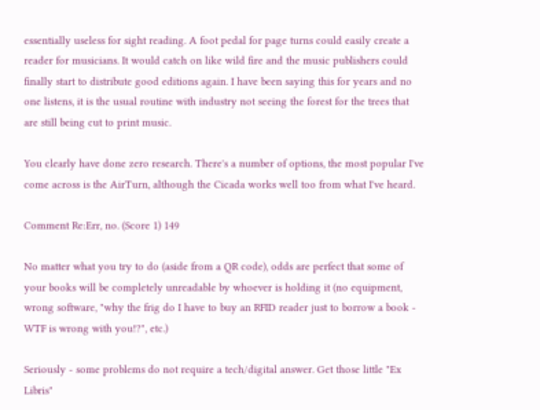essentially useless for sight reading. A foot pedal for page turns could easily create a reader for musicians. It would catch on like wild fire and the music publishers could finally start to distribute good editions again. I have been saying this for years and no one listens, it is the usual routine with industry not seeing the forest for the trees that are still being cut to print music.

You clearly have done zero research. There's a number of options, the most popular I've come across is the AirTurn, although the Cicada works well too from what I've heard.

Comment Re:Err, no. (Score 1) 149

No matter what you try to do (aside from a QR code), odds are perfect that some of your books will be completely unreadable by whoever is holding it (no equipment, wrong software, "why the frig do I have to buy an RFID reader just to borrow a book - WTF is wrong with you!?", etc.)

Seriously - some problems do not require a tech/digital answer. Get those little "Ex Libris"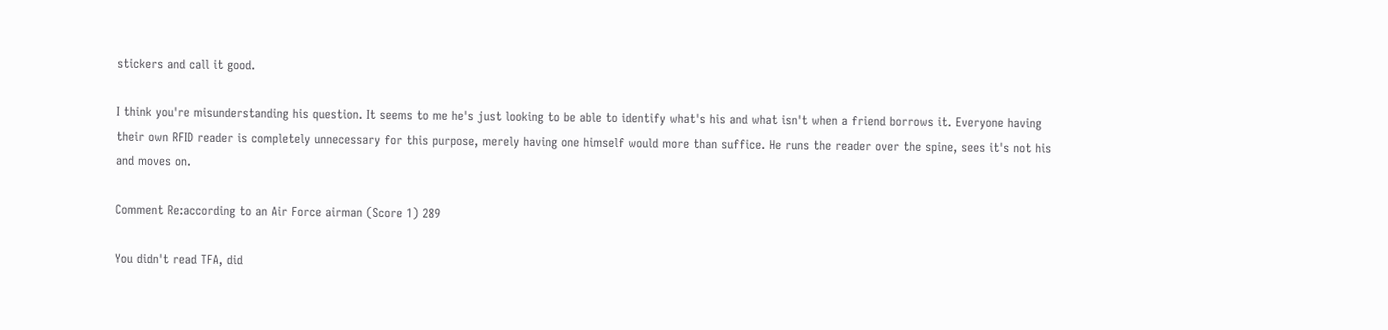stickers and call it good.

I think you're misunderstanding his question. It seems to me he's just looking to be able to identify what's his and what isn't when a friend borrows it. Everyone having their own RFID reader is completely unnecessary for this purpose, merely having one himself would more than suffice. He runs the reader over the spine, sees it's not his and moves on.

Comment Re:according to an Air Force airman (Score 1) 289

You didn't read TFA, did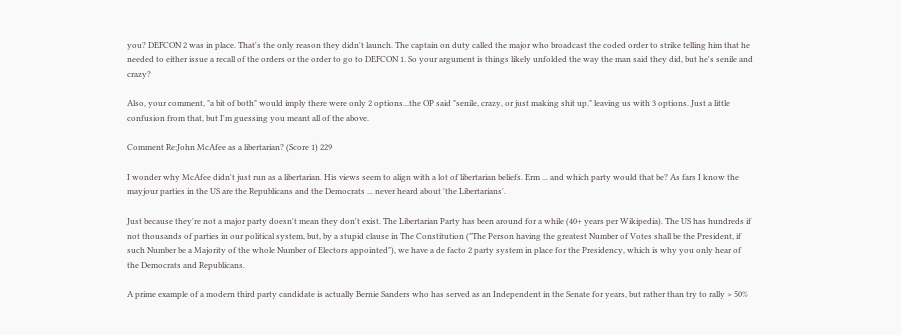you? DEFCON 2 was in place. That's the only reason they didn't launch. The captain on duty called the major who broadcast the coded order to strike telling him that he needed to either issue a recall of the orders or the order to go to DEFCON 1. So your argument is things likely unfolded the way the man said they did, but he's senile and crazy?

Also, your comment, "a bit of both" would imply there were only 2 options...the OP said "senile, crazy, or just making shit up." leaving us with 3 options. Just a little confusion from that, but I'm guessing you meant all of the above.

Comment Re:John McAfee as a libertarian? (Score 1) 229

I wonder why McAfee didn't just run as a libertarian. His views seem to align with a lot of libertarian beliefs. Erm ... and which party would that be? As fars I know the mayjour parties in the US are the Republicans and the Democrats ... never heard about 'the Libertarians'.

Just because they're not a major party doesn't mean they don't exist. The Libertarian Party has been around for a while (40+ years per Wikipedia). The US has hundreds if not thousands of parties in our political system, but, by a stupid clause in The Constitution ("The Person having the greatest Number of Votes shall be the President, if such Number be a Majority of the whole Number of Electors appointed"), we have a de facto 2 party system in place for the Presidency, which is why you only hear of the Democrats and Republicans.

A prime example of a modern third party candidate is actually Bernie Sanders who has served as an Independent in the Senate for years, but rather than try to rally > 50%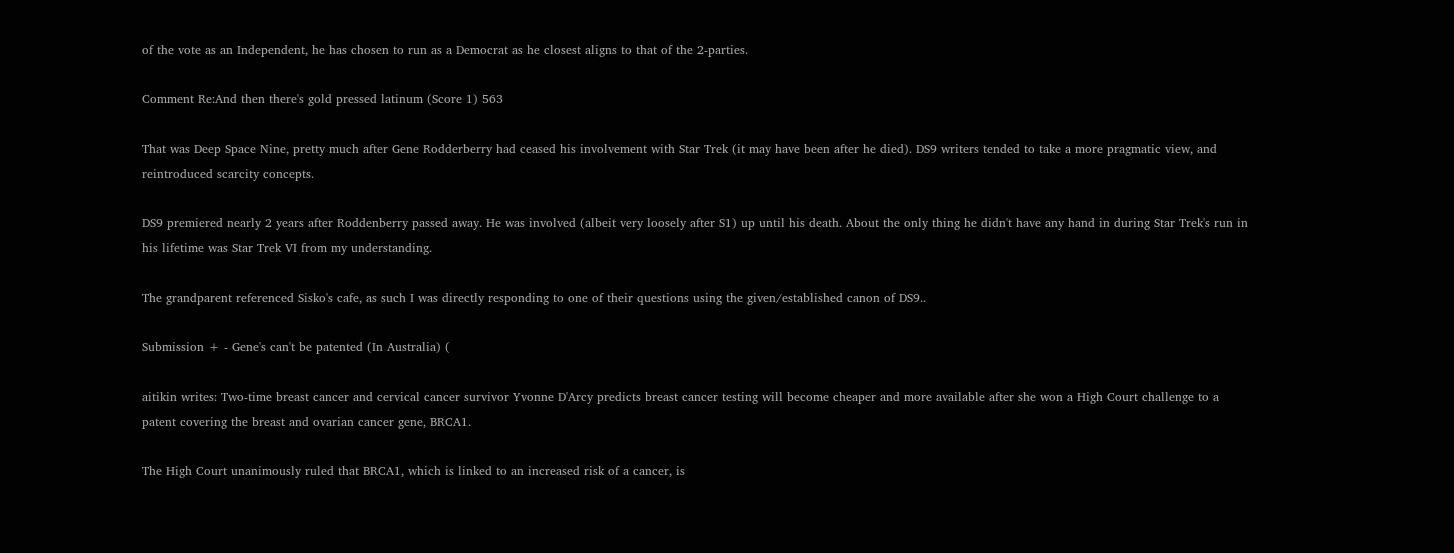of the vote as an Independent, he has chosen to run as a Democrat as he closest aligns to that of the 2-parties.

Comment Re:And then there's gold pressed latinum (Score 1) 563

That was Deep Space Nine, pretty much after Gene Rodderberry had ceased his involvement with Star Trek (it may have been after he died). DS9 writers tended to take a more pragmatic view, and reintroduced scarcity concepts.

DS9 premiered nearly 2 years after Roddenberry passed away. He was involved (albeit very loosely after S1) up until his death. About the only thing he didn't have any hand in during Star Trek's run in his lifetime was Star Trek VI from my understanding.

The grandparent referenced Sisko's cafe, as such I was directly responding to one of their questions using the given/established canon of DS9..

Submission + - Gene's can't be patented (In Australia) (

aitikin writes: Two-time breast cancer and cervical cancer survivor Yvonne D'Arcy predicts breast cancer testing will become cheaper and more available after she won a High Court challenge to a patent covering the breast and ovarian cancer gene, BRCA1.

The High Court unanimously ruled that BRCA1, which is linked to an increased risk of a cancer, is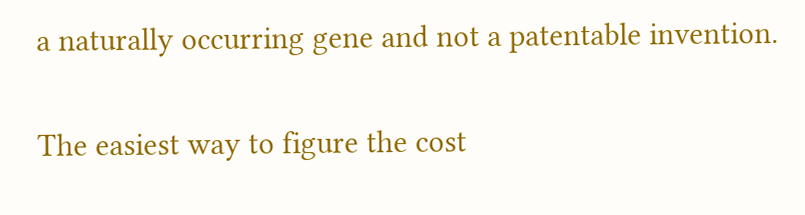a naturally occurring gene and not a patentable invention.

The easiest way to figure the cost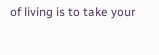of living is to take your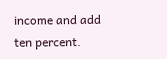income and add ten percent.